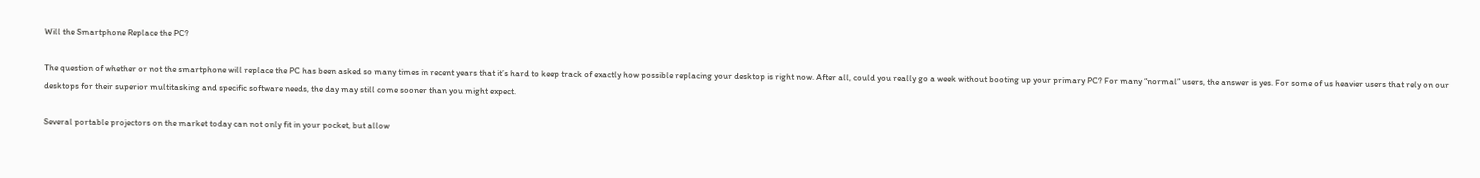Will the Smartphone Replace the PC?

The question of whether or not the smartphone will replace the PC has been asked so many times in recent years that it’s hard to keep track of exactly how possible replacing your desktop is right now. After all, could you really go a week without booting up your primary PC? For many “normal” users, the answer is yes. For some of us heavier users that rely on our desktops for their superior multitasking and specific software needs, the day may still come sooner than you might expect.

Several portable projectors on the market today can not only fit in your pocket, but allow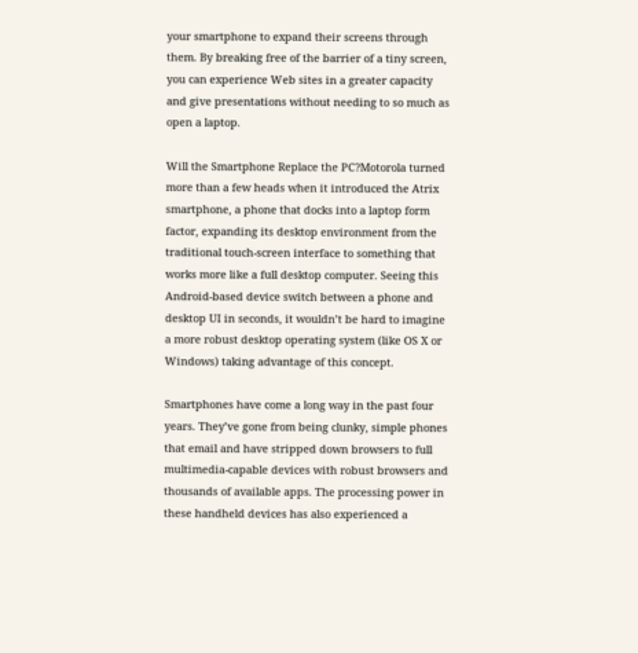your smartphone to expand their screens through them. By breaking free of the barrier of a tiny screen, you can experience Web sites in a greater capacity and give presentations without needing to so much as open a laptop.

Will the Smartphone Replace the PC?Motorola turned more than a few heads when it introduced the Atrix smartphone, a phone that docks into a laptop form factor, expanding its desktop environment from the traditional touch-screen interface to something that works more like a full desktop computer. Seeing this Android-based device switch between a phone and desktop UI in seconds, it wouldn’t be hard to imagine a more robust desktop operating system (like OS X or Windows) taking advantage of this concept.

Smartphones have come a long way in the past four years. They’ve gone from being clunky, simple phones that email and have stripped down browsers to full multimedia-capable devices with robust browsers and thousands of available apps. The processing power in these handheld devices has also experienced a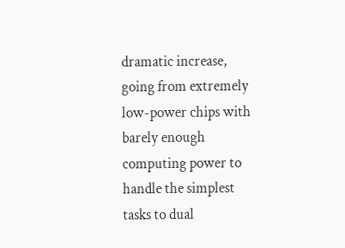dramatic increase, going from extremely low-power chips with barely enough computing power to handle the simplest tasks to dual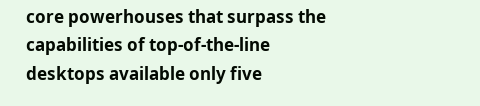core powerhouses that surpass the capabilities of top-of-the-line desktops available only five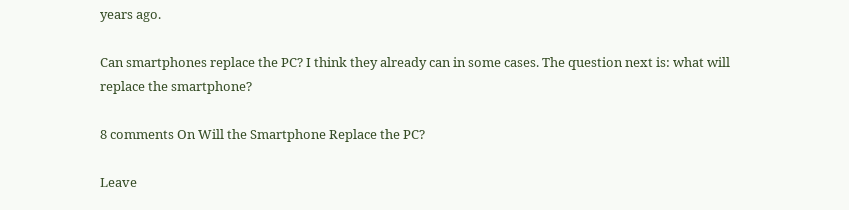years ago.

Can smartphones replace the PC? I think they already can in some cases. The question next is: what will replace the smartphone?

8 comments On Will the Smartphone Replace the PC?

Leave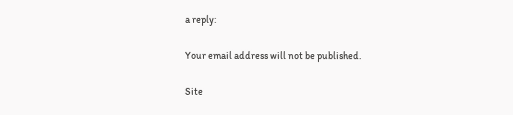a reply:

Your email address will not be published.

Site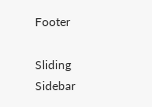Footer

Sliding Sidebar